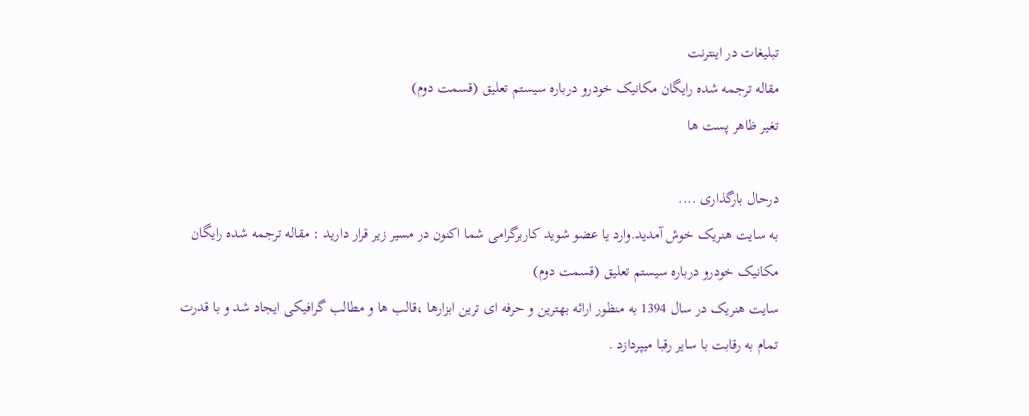تبلیغات در اینترنت
مقاله ترجمه شده رایگان مکانیک خودرو درباره سیستم تعلیق (قسمت دوم)
تغیر ظاهر پست ها

درحال بارگذاری ....
به سایت هنریک خوش آمدید.وارد یا عضو شوید کاربرگرامی شما اکنون در مسیر زیر قرار دارید : مقاله ترجمه شده رایگان مکانیک خودرو درباره سیستم تعلیق (قسمت دوم)
سایت هنریک در سال 1394 به منظور ارائه بهترین و حرفه ای ترین ابزارها ،قالب ها و مطالب گرافیکی ایجاد شد و با قدرت تمام به رقابت با سایر رقبا میپردازد .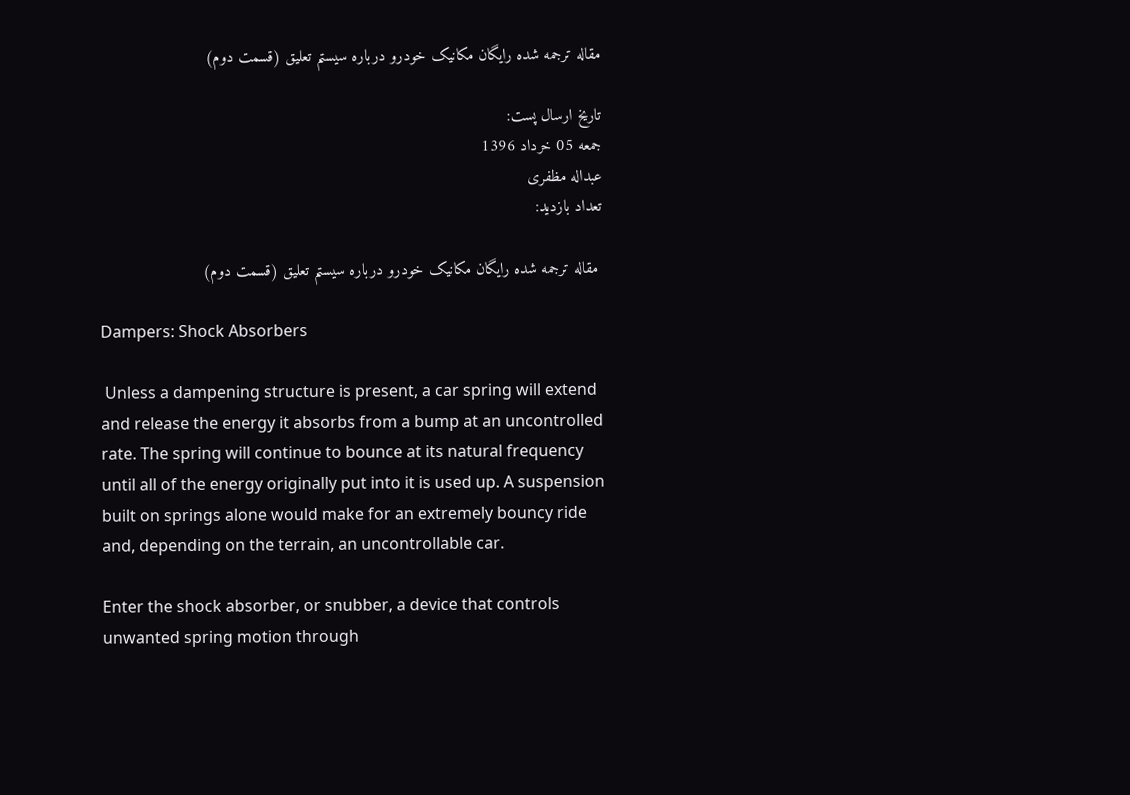مقاله ترجمه شده رایگان مکانیک خودرو درباره سیستم تعلیق (قسمت دوم)

تاریخ ارسال پست:
جمعه 05 خرداد 1396
عبداله مظفری
تعداد بازدید:

 مقاله ترجمه شده رایگان مکانیک خودرو درباره سیستم تعلیق (قسمت دوم)

Dampers: Shock Absorbers

 Unless a dampening structure is present, a car spring will extend and release the energy it absorbs from a bump at an uncontrolled rate. The spring will continue to bounce at its natural frequency until all of the energy originally put into it is used up. A suspension built on springs alone would make for an extremely bouncy ride and, depending on the terrain, an uncontrollable car.

Enter the shock absorber, or snubber, a device that controls unwanted spring motion through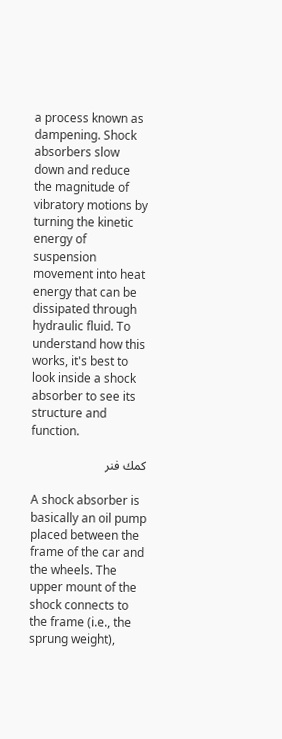a process known as dampening. Shock absorbers slow down and reduce the magnitude of vibratory motions by turning the kinetic energy of suspension movement into heat energy that can be dissipated through hydraulic fluid. To understand how this works, it's best to look inside a shock absorber to see its structure and function.

كمك فنر

A shock absorber is basically an oil pump placed between the frame of the car and the wheels. The upper mount of the shock connects to the frame (i.e., the sprung weight),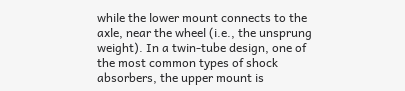while the lower mount connects to the axle, near the wheel (i.e., the unsprung weight). In a twin-tube design, one of the most common types of shock absorbers, the upper mount is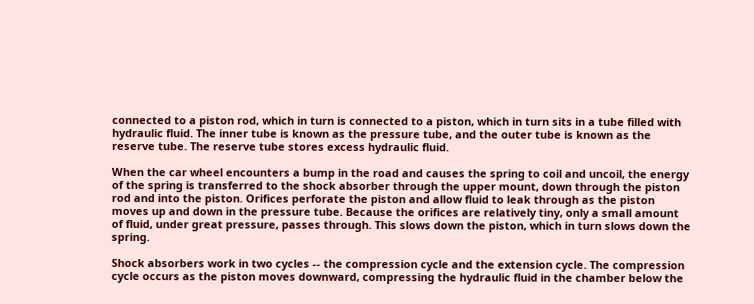connected to a piston rod, which in turn is connected to a piston, which in turn sits in a tube filled with hydraulic fluid. The inner tube is known as the pressure tube, and the outer tube is known as the reserve tube. The reserve tube stores excess hydraulic fluid.

When the car wheel encounters a bump in the road and causes the spring to coil and uncoil, the energy of the spring is transferred to the shock absorber through the upper mount, down through the piston rod and into the piston. Orifices perforate the piston and allow fluid to leak through as the piston moves up and down in the pressure tube. Because the orifices are relatively tiny, only a small amount of fluid, under great pressure, passes through. This slows down the piston, which in turn slows down the spring.

Shock absorbers work in two cycles -- the compression cycle and the extension cycle. The compression cycle occurs as the piston moves downward, compressing the hydraulic fluid in the chamber below the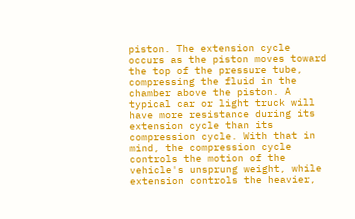piston. The extension cycle occurs as the piston moves toward the top of the pressure tube, compressing the fluid in the chamber above the piston. A typical car or light truck will have more resistance during its extension cycle than its compression cycle. With that in mind, the compression cycle controls the motion of the vehicle's unsprung weight, while extension controls the heavier,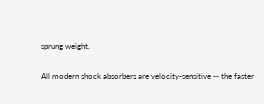sprung weight.

All modern shock absorbers are velocity-sensitive -- the faster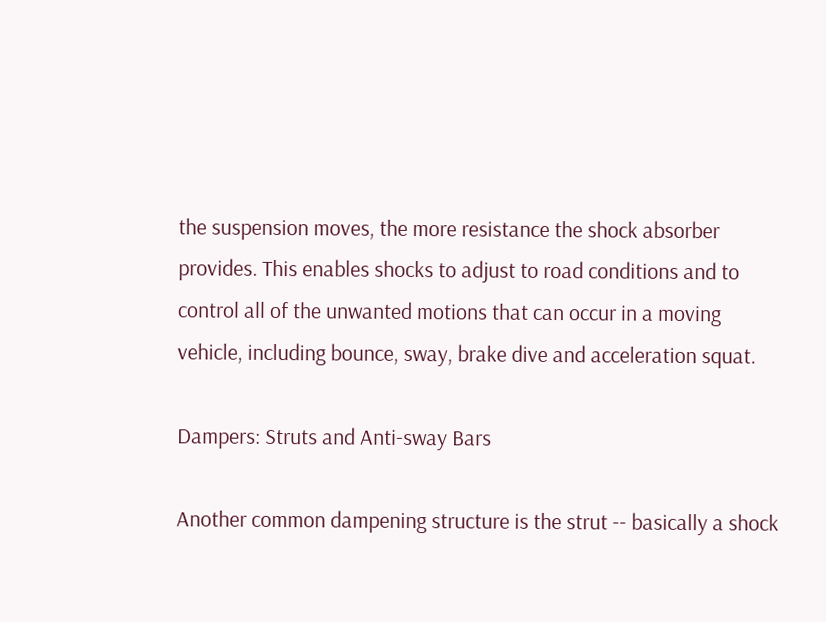the suspension moves, the more resistance the shock absorber provides. This enables shocks to adjust to road conditions and to control all of the unwanted motions that can occur in a moving vehicle, including bounce, sway, brake dive and acceleration squat.

Dampers: Struts and Anti-sway Bars

Another common dampening structure is the strut -- basically a shock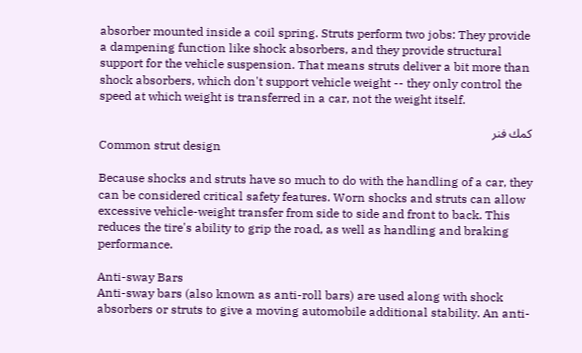absorber mounted inside a coil spring. Struts perform two jobs: They provide a dampening function like shock absorbers, and they provide structural support for the vehicle suspension. That means struts deliver a bit more than shock absorbers, which don't support vehicle weight -- they only control the speed at which weight is transferred in a car, not the weight itself.

كمك فنر
Common strut design

Because shocks and struts have so much to do with the handling of a car, they can be considered critical safety features. Worn shocks and struts can allow excessive vehicle-weight transfer from side to side and front to back. This reduces the tire's ability to grip the road, as well as handling and braking performance.

Anti-sway Bars
Anti-sway bars (also known as anti-roll bars) are used along with shock absorbers or struts to give a moving automobile additional stability. An anti-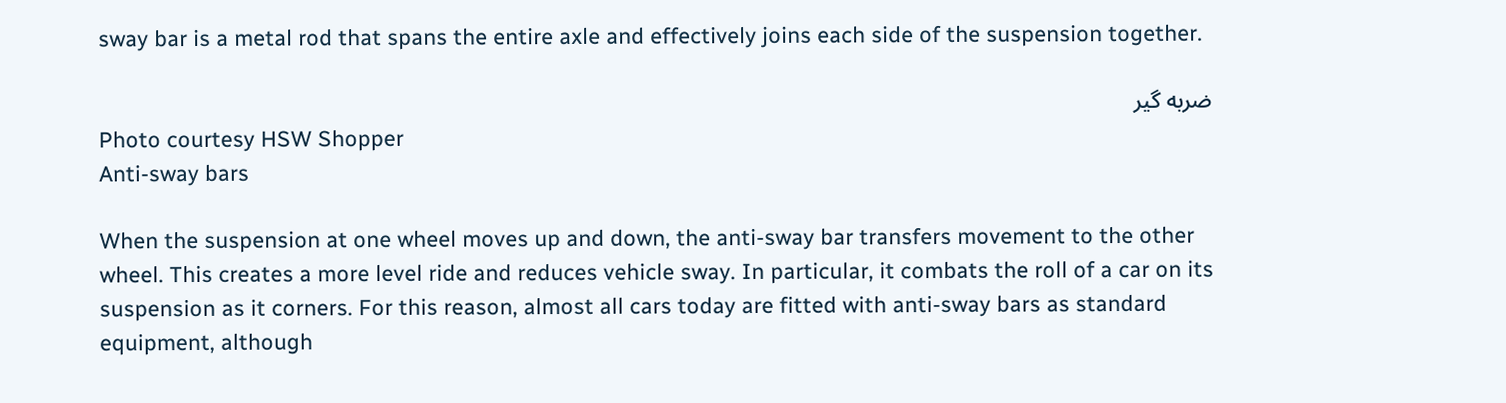sway bar is a metal rod that spans the entire axle and effectively joins each side of the suspension together.

ضربه گير
Photo courtesy HSW Shopper
Anti-sway bars

When the suspension at one wheel moves up and down, the anti-sway bar transfers movement to the other wheel. This creates a more level ride and reduces vehicle sway. In particular, it combats the roll of a car on its suspension as it corners. For this reason, almost all cars today are fitted with anti-sway bars as standard equipment, although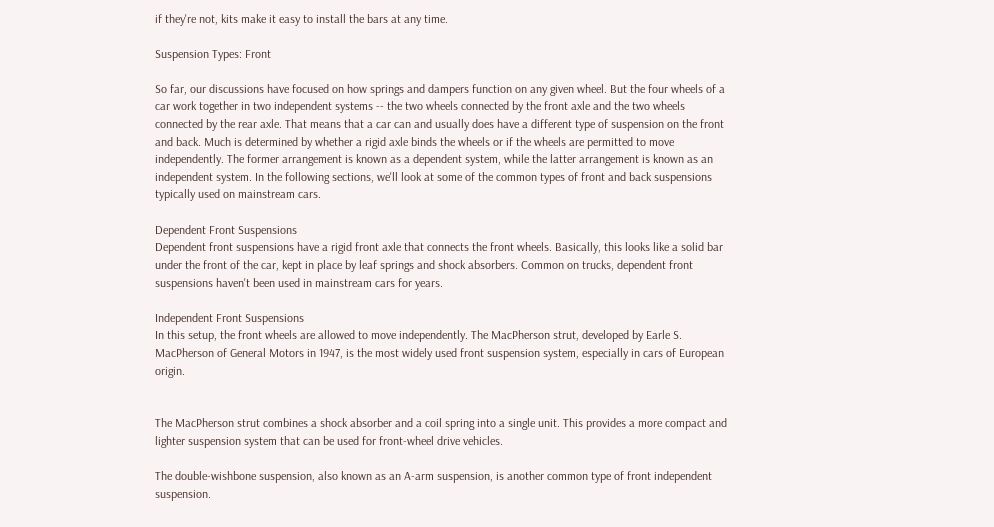if they're not, kits make it easy to install the bars at any time.

Suspension Types: Front

So far, our discussions have focused on how springs and dampers function on any given wheel. But the four wheels of a car work together in two independent systems -- the two wheels connected by the front axle and the two wheels connected by the rear axle. That means that a car can and usually does have a different type of suspension on the front and back. Much is determined by whether a rigid axle binds the wheels or if the wheels are permitted to move independently. The former arrangement is known as a dependent system, while the latter arrangement is known as an independent system. In the following sections, we'll look at some of the common types of front and back suspensions typically used on mainstream cars.

Dependent Front Suspensions
Dependent front suspensions have a rigid front axle that connects the front wheels. Basically, this looks like a solid bar under the front of the car, kept in place by leaf springs and shock absorbers. Common on trucks, dependent front suspensions haven't been used in mainstream cars for years.

Independent Front Suspensions
In this setup, the front wheels are allowed to move independently. The MacPherson strut, developed by Earle S. MacPherson of General Motors in 1947, is the most widely used front suspension system, especially in cars of European origin.


The MacPherson strut combines a shock absorber and a coil spring into a single unit. This provides a more compact and lighter suspension system that can be used for front-wheel drive vehicles.

The double-wishbone suspension, also known as an A-arm suspension, is another common type of front independent suspension.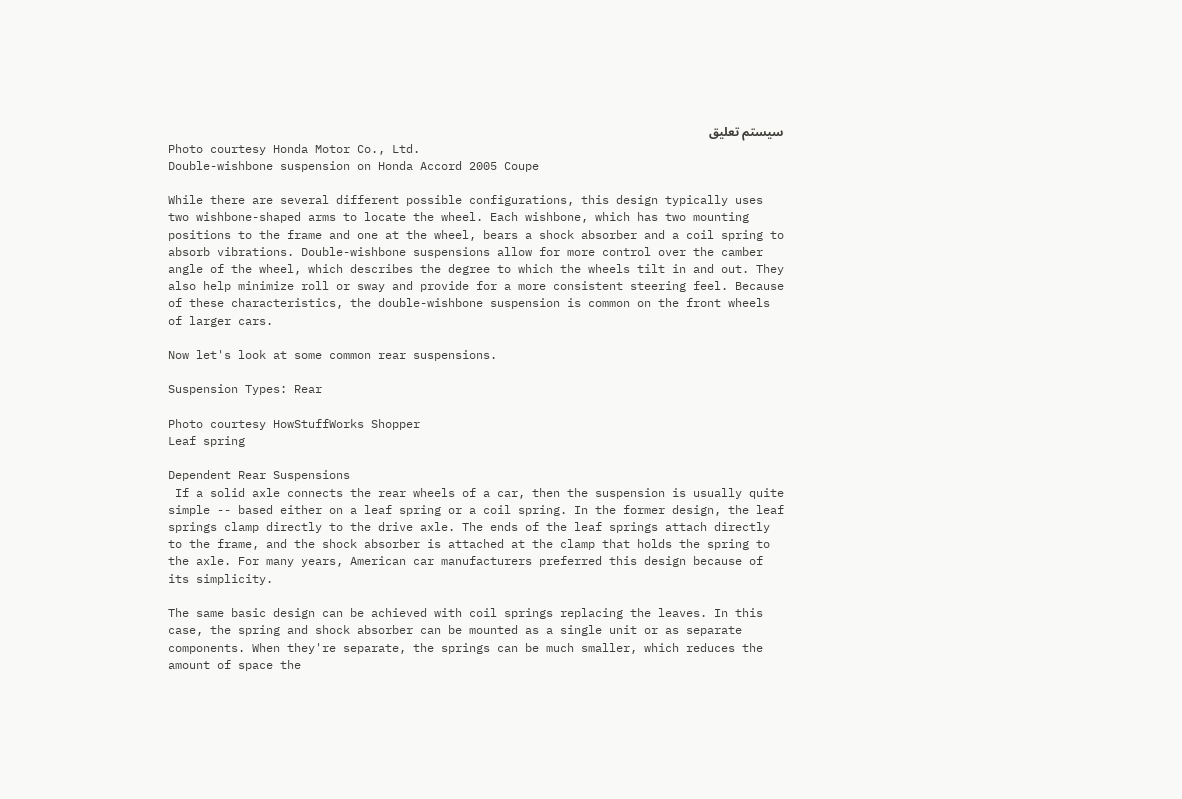سيستم تعليق
Photo courtesy Honda Motor Co., Ltd.
Double-wishbone suspension on Honda Accord 2005 Coupe

While there are several different possible configurations, this design typically uses two wishbone-shaped arms to locate the wheel. Each wishbone, which has two mounting positions to the frame and one at the wheel, bears a shock absorber and a coil spring to absorb vibrations. Double-wishbone suspensions allow for more control over the camber angle of the wheel, which describes the degree to which the wheels tilt in and out. They also help minimize roll or sway and provide for a more consistent steering feel. Because of these characteristics, the double-wishbone suspension is common on the front wheels of larger cars.

Now let's look at some common rear suspensions.

Suspension Types: Rear

Photo courtesy HowStuffWorks Shopper
Leaf spring

Dependent Rear Suspensions
 If a solid axle connects the rear wheels of a car, then the suspension is usually quite simple -- based either on a leaf spring or a coil spring. In the former design, the leaf springs clamp directly to the drive axle. The ends of the leaf springs attach directly to the frame, and the shock absorber is attached at the clamp that holds the spring to the axle. For many years, American car manufacturers preferred this design because of its simplicity.

The same basic design can be achieved with coil springs replacing the leaves. In this case, the spring and shock absorber can be mounted as a single unit or as separate components. When they're separate, the springs can be much smaller, which reduces the amount of space the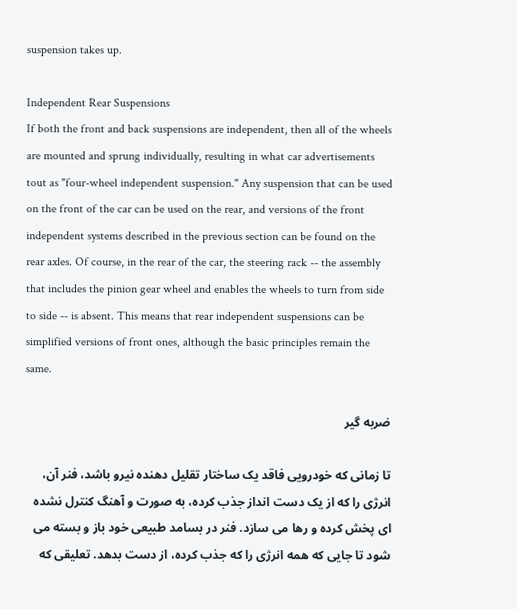suspension takes up.

Independent Rear Suspensions
If both the front and back suspensions are independent, then all of the wheels are mounted and sprung individually, resulting in what car advertisements tout as "four-wheel independent suspension." Any suspension that can be used on the front of the car can be used on the rear, and versions of the front independent systems described in the previous section can be found on the rear axles. Of course, in the rear of the car, the steering rack -- the assembly that includes the pinion gear wheel and enables the wheels to turn from side to side -- is absent. This means that rear independent suspensions can be simplified versions of front ones, although the basic principles remain the same.

ضربه گیر

تا زمانی که خودرویی فاقد یک ساختار تقلیل دهنده نیرو باشد، فنر آن، انرژی را که از یک دست انداز جذب کرده، به صورت و آهنگ کنترل نشده ای پخش کرده و رها می سازد. فنر در بسامد طبیعی خود باز و بسته می شود تا جایی که همه انرژی را که جذب کرده، از دست بدهد. تعلیقی که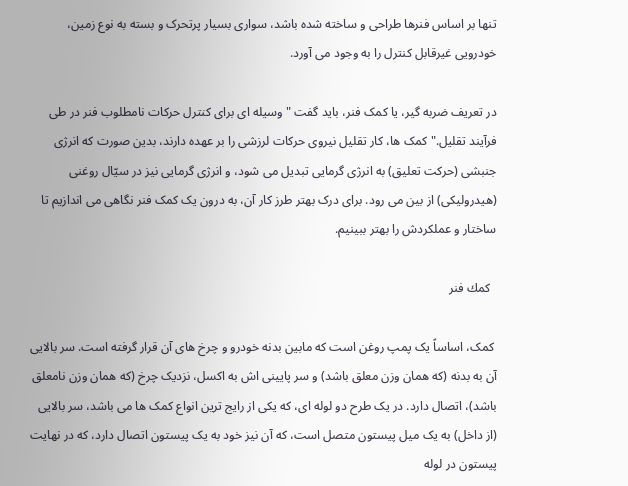تنها بر اساس فنرها طراحی و ساخته شده باشد، سواری بسیار پرتحرک و بسته به نوع زمین، خودرویی غیرقابل کنترل را به وجود می آورد.

در تعریف ضربه گیر، یا کمک فنر، باید گفت "وسیله ای برای کنترل حرکات نامطلوب فنر در طی فرآیند تقلیل." کمک ها، کار تقلیل نیروی حرکات لرزشی را بر عهده دارند، بدین صورت که انرژی جنبشی (حرکت تعلیق) به انرژی گرمایی تبدیل می شود، و انرژی گرمایی نیز در سیّال روغنی (هیدرولیکی) از بین می رود. برای درک بهتر طرز کار آن، به درون یک کمک فنر نگاهی می اندازیم تا ساختار و عملکردش را بهتر ببینیم.

  كمك فنر

 کمک، اساساً یک پمپ روغن است که مابین بدنه خودرو و چرخ های آن قرار گرفته است. سر بالایی آن به بدنه (که همان وزن معلق باشد) و سر پایینی اش به اکسل، نزدیک چرخ (که همان وزن نامعلق باشد)، اتصال دارد. در یک طرح دو لوله ای، که یکی از رایج ترین انواع کمک ها می باشد، سر بالایی (از داخل) به یک میل پیستون متصل است، که آن نیز خود به یک پیستون اتصال دارد، که در نهایت پیستون در لوله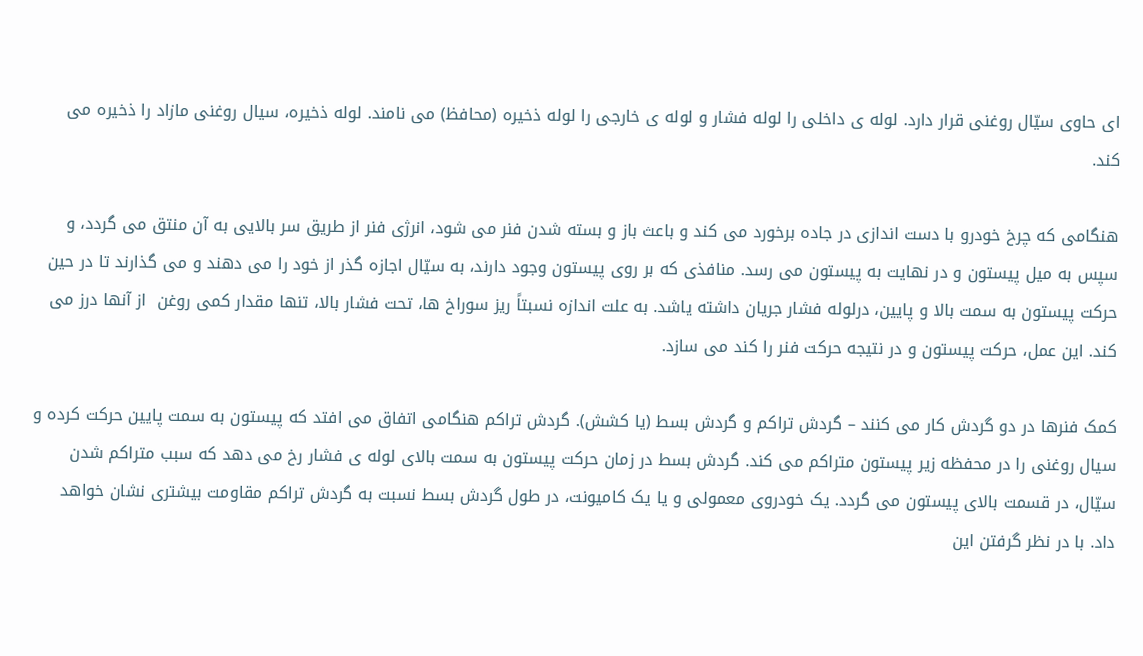ای حاوی سیّال روغنی قرار دارد. لوله ی داخلی را لوله فشار و لوله ی خارجی را لوله ذخیره (محافظ) می نامند. لوله ذخیره، سیال روغنی مازاد را ذخیره می کند.

هنگامی که چرخ خودرو با دست اندازی در جاده برخورد می کند و باعث باز و بسته شدن فنر می شود، انرژی فنر از طریق سر بالایی به آن منتق می گردد، و سپس به میل پیستون و در نهایت به پیستون می رسد. منافذی که بر روی پیستون وجود دارند، به سیّال اجازه گذر از خود را می دهند و می گذارند تا در حین حرکت پیستون به سمت بالا و پایین، درلوله فشار جریان داشته یاشد. به علت اندازه نسبتاً ریز سوراخ ها، تحت فشار بالا، تنها مقدار کمی روغن  از آنها درز می کند. این عمل، حرکت پیستون و در نتیجه حرکت فنر را کند می سازد.

کمک فنرها در دو گردش کار می کنند – گردش تراکم و گردش بسط (یا کشش). گردش تراکم هنگامی اتفاق می افتد که پیستون به سمت پایین حرکت کرده و سیال روغنی را در محفظه زیر پیستون متراکم می کند. گردش بسط در زمان حرکت پیستون به سمت بالای لوله ی فشار رخ می دهد که سبب متراکم شدن سیّال، در قسمت بالای پیستون می گردد. یک خودروی معمولی و یا یک کامیونت، در طول گردش بسط نسبت به گردش تراکم مقاومت بیشتری نشان خواهد داد. با در نظر گرفتن این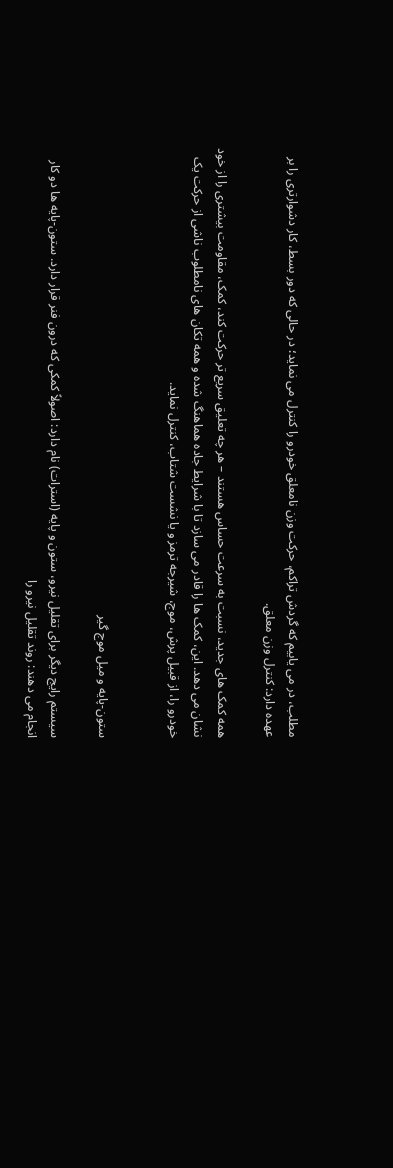مطلب، در می یابیم که گردش تراکم، حرکت وزن نامعلق خودرو را کنترل می نماید؛ در حالی که دور بسط، کار دشوارتری را بر عهده دارد: کنترل وزن معلق.

همه کمک های جدید، نسبت به سرعت حساس هستند – هر چه تعلیق سریع تر حرکت کند، کمک، مقاومت بیشتری را از خود نشان می دهد. این، کمک ها را قادر می سازد تا با شرایط جاده هماهنگ شده و همه تکان های نامطلوب ناشی از حرکت یک خودرو را، از قبیل پرش، موج، شیرجه ترمز و یا نشست شتاب، کنترل نماید.


ستون-پایه و میل موج گیر

سیستم رایج دیگر برای تقلیل نیرو، ستون و پایه (استرات) نام دارد: اصولاً کمکی که درون فنر قرار دارد. ستون-پایه ها دو کار انجام می دهند: روند تقلیل نیرو را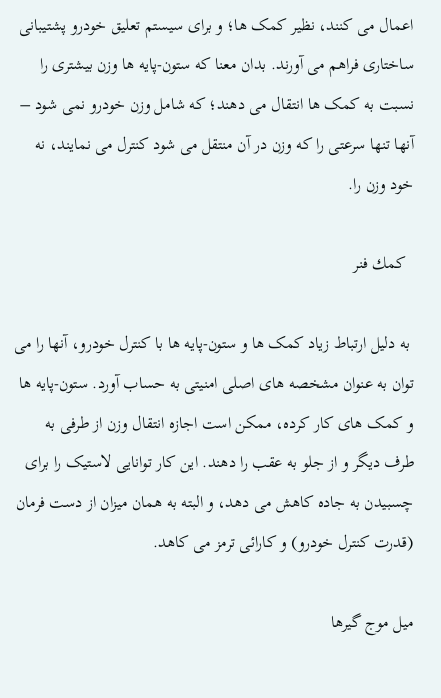اعمال می کنند، نظیر کمک ها؛ و برای سیستم تعلیق خودرو پشتیبانی ساختاری فراهم می آورند. بدان معنا که ستون-پایه ها وزن بیشتری را نسبت به کمک ها انتقال می دهند؛ که شامل وزن خودرو نمی شود – آنها تنها سرعتی را که وزن در آن منتقل می شود کنترل می نمایند، نه خود وزن را.

  كمك فنر

 به دلیل ارتباط زیاد کمک ها و ستون-پایه ها با کنترل خودرو، آنها را می توان به عنوان مشخصه های اصلی امنیتی به حساب آورد. ستون-پایه ها و کمک های کار کرده، ممکن است اجازه انتقال وزن از طرفی به طرف دیگر و از جلو به عقب را دهند. این کار توانایی لاستیک را برای چسبیدن به جاده کاهش می دهد، و البته به همان میزان از دست فرمان (قدرت کنترل خودرو) و کارائی ترمز می کاهد.

میل موج گیرها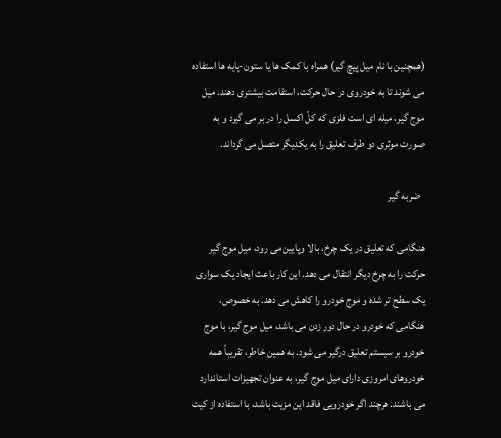(همچنین با نام میل پیچ گیر) همراه با کمک ها یا ستون-پایه ها استفاده می شوند تا به خودروی در حال حرکت، استقامت بیشتری دهند. میل موج گیر، میله ای است فلزی که کلّ اکسل را در بر می گیرد و به صورت موثری دو طرف تعلیق را به یکدیگر متصل می گرداند.

  ضربه گير

هنگامی که تعلیق در یک چرخ، بالا وپایین می رود، میل موج گیر حرکت را به چرخ دیگر انتقال می دهد. این کار باعث ایجاد یک سواری یک سطح تر شده و موج خودرو را کاهش می دهد. به خصوص، هنگامی که خودرو در حال دور زدن می باشد، میل موج گیر، با موج خودرو بر سیستم تعلیق درگیر می شود. به همین خاطر، تقریباً همه خودروهای امروزی دارای میل موج گیر، به عنوان تجهیزات استاندارد می باشند. هرچند اگر خودرویی فاقد این مزیت باشد، با استفاده از کیت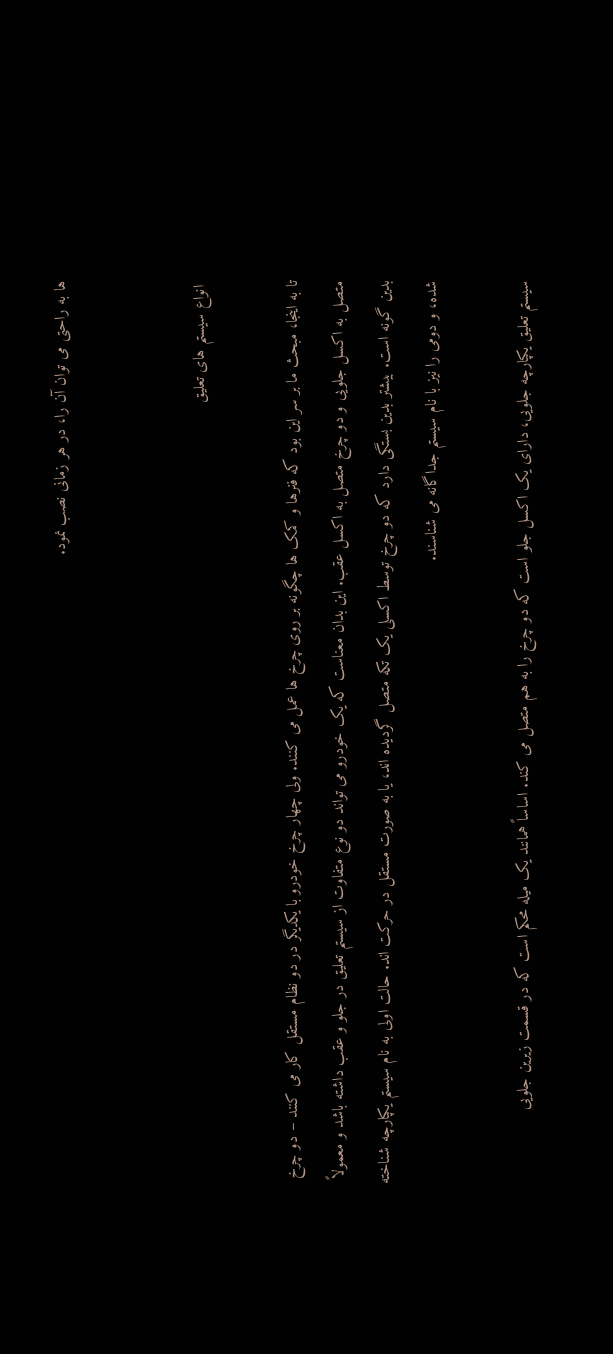ها به راحتی می توان آن را، در هر زمانی نصب نمود.


 انواع سیستم های تعلیق

تا به اینجا، مبحث ما بر سر این بود که فنرها و کمک ها چگونه بر روی چرخ ها عمل می کنند. ولی چهار چرخ خودرو با یکدیگر در دو نظام مستقل کار می کنند – دو چرخ متصل به اکسل جلویی و دو چرخ متصل به اکسل عقب. این بدان معناست که یک خودرو می تواند دو نوع متفاوت از سیستم تعلیق در جلو و عقب داشته باشد و معمولاً بدین گونه است. بیشتر بدین بستگی دارد که دو چرخ توسط اکسلی یک تکه متصل گردیده اند، یا به صورت مستقل در حرکت اند. حالت اولی به نام سیستم یکپارچه شناخته شده، و دومی را نیز با نام سیستم جداگانه می شناسند.

سیستم تعلیق یکپارچه جلویی، دارای یک اکسل جلو است که دو چرخ را به هم متصل می کند. اساساً همانند یک میله محکم است که در قسمت زیرین جلویی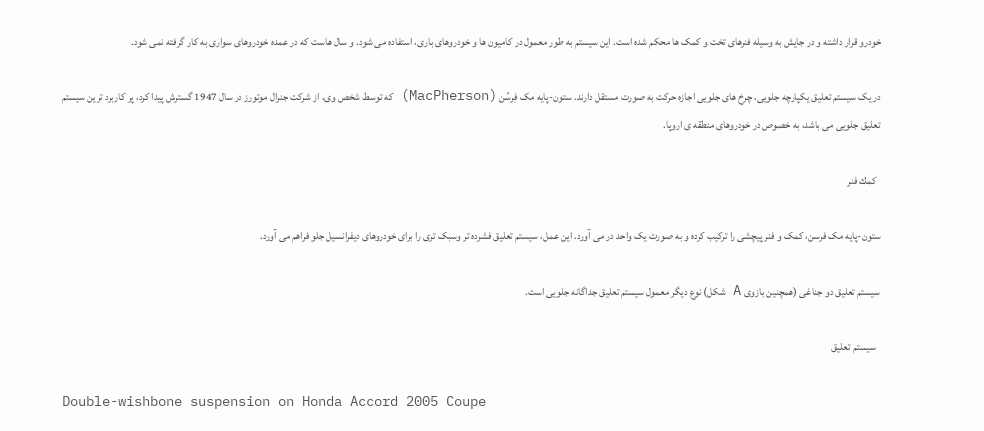خودرو قرار داشته و در جایش به وسیله فنرهای تخت و کمک ها محکم شده است. این سیستم به طور معمول در کامیون ها و خودروهای باری، استفاده می شود. و سال هاست که در عمده خودروهای سواری به کار گرفته نمی شود.

در یک سیستم تعلیق یکپارچه جلویی، چرخ های جلویی اجازه حرکت به صورت مستقل دارند. ستون-پایه مک فِرسُن (MacPherson) که توسط شخص وی، از شرکت جنرال موتورز در سال 1947 گسترش پیدا کرد، پر کاربرد ترین سیستم تعلیق جلویی می باشد، به خصوص در خودروهای منطقه ی اروپا.

  كمك فنر

ستون-پایه مک فرسن، کمک و فنر پیچشی را ترکیب کرده و به صورت یک واحد در می آورد. این عمل، سیستم تعلیق فشرده تر وسبک تری را برای خودروهای دیفرانسیل جلو فراهم می آورد.

سیستم تعلیق دو جناغی (همچنین بازوی A شکل) نوع دیگر معمول سیستم تعلیق جداگانه جلویی است.

  سيستم تعليق

Double-wishbone suspension on Honda Accord 2005 Coupe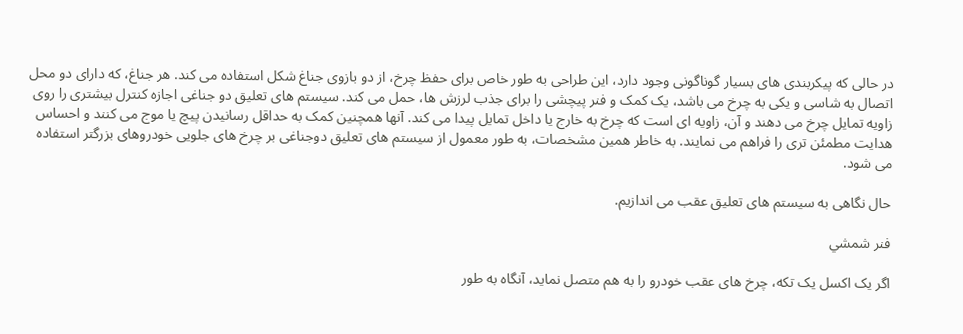در حالی که پیکربندی های بسیار گوناگونی وجود دارد، این طراحی به طور خاص برای حفظ چرخ، از دو بازوی جناغ شکل استفاده می کند. هر جناغ، که دارای دو محل اتصال به شاسی و یکی به چرخ می باشد، یک کمک و فنر پیچشی را برای جذب لرزش ها، حمل می کند. سیستم های تعلیق دو جناغی اجازه کنترل بیشتری را روی زاویه تمایل چرخ می دهند و آن، زاویه ای است که چرخ به خارج یا داخل تمایل پیدا می کند. آنها همچنین کمک به حداقل رسانیدن پیچ یا موج می کنند و احساس هدایت مطمئن تری را فراهم می نمایند. به خاطر همین مشخصات، به طور معمول از سیستم های تعلیق دوجناغی بر چرخ های جلویی خودروهای بزرگتر استفاده می شود.

حال نگاهی به سیستم های تعلیق عقب می اندازیم.

فنر شمشي

اگر یک اکسل یک تکه، چرخ های عقب خودرو را به هم متصل نماید، آنگاه به طور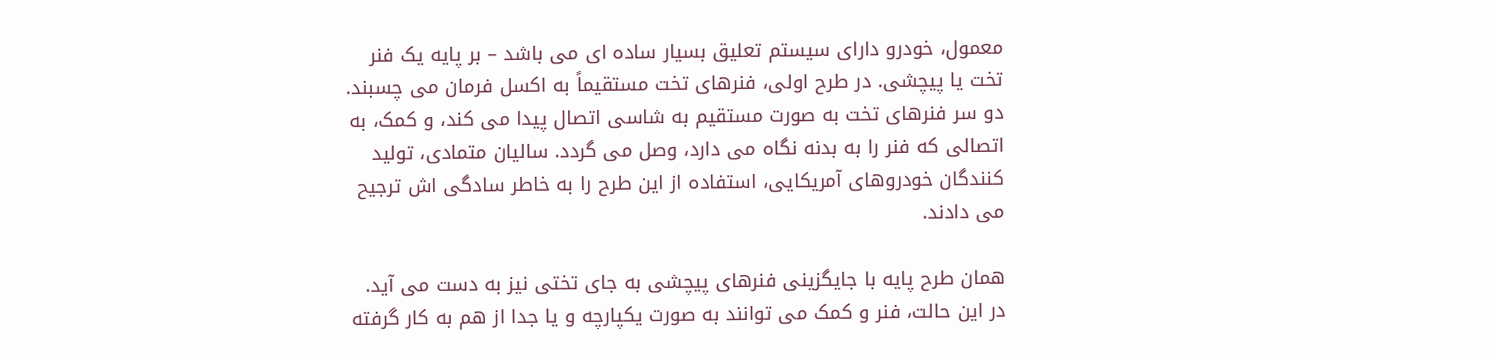معمول، خودرو دارای سیستم تعلیق بسیار ساده ای می باشد – بر پایه یک فنر تخت یا پیچشی. در طرح اولی، فنرهای تخت مستقیماً به اکسل فرمان می چسبند. دو سر فنرهای تخت به صورت مستقیم به شاسی اتصال پیدا می کند، و کمک، به اتصالی که فنر را به بدنه نگاه می دارد، وصل می گردد. سالیان متمادی، تولید کنندگان خودروهای آمریکایی، استفاده از این طرح را به خاطر سادگی اش ترجیح می دادند.

همان طرح پایه با جایگزینی فنرهای پیچشی به جای تختی نیز به دست می آید. در این حالت، فنر و کمک می توانند به صورت یکپارچه و یا جدا از هم به کار گرفته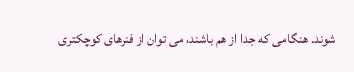شوند. هنگامی که جدا از هم باشند، می توان از فنرهای کوچکتری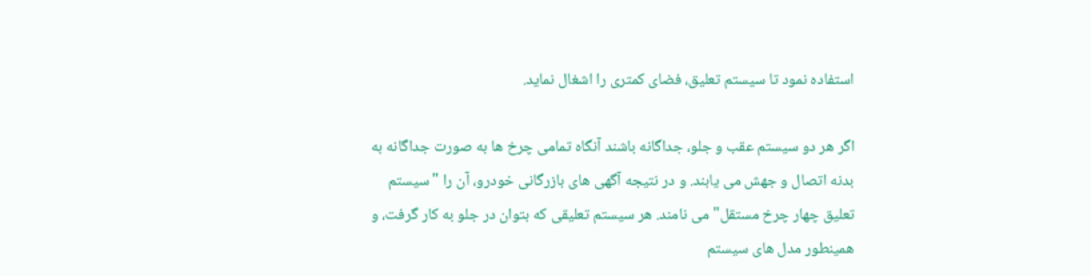استفاده نمود تا سیستم تعلیق، فضای کمتری را اشغال نماید.

اگر هر دو سیستم عقب و جلو، جداگانه باشند آنگاه تمامی چرخ ها به صورت جداگانه به بدنه اتصال و جهش می یابند. و در نتیجه آگهی های بازرگانی خودرو، آن را "سیستم تعلیق چهار چرخ مستقل" می نامند. هر سیستم تعلیقی که بتوان در جلو به کار گرفت، و همینطور مدل های سیستم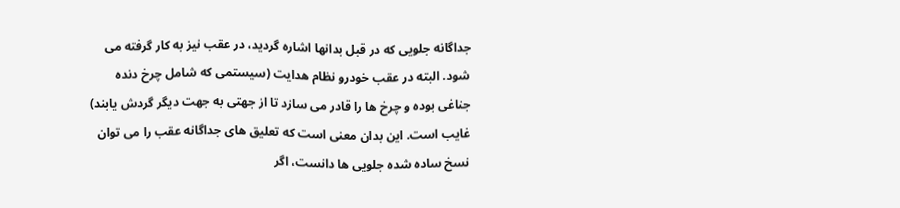جداگانه جلویی که در قبل بدانها اشاره گردید، در عقب نیز به کار گرفته می شود. البته در عقب خودرو نظام هدایت (سیستمی که شامل چرخ دنده جناغی بوده و چرخ ها را قادر می سازد تا از جهتی به جهت دیگر گردش یابند) غایب است. این بدان معنی است که تعلیق های جداگانه عقب را می توان نسخ ساده شده جلویی ها دانست، اگر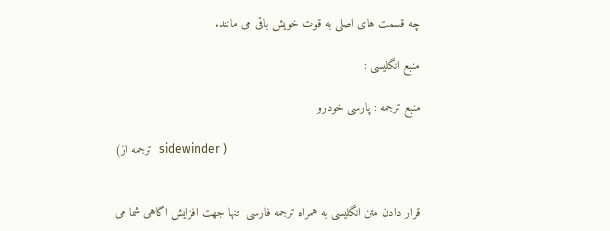چه قسمت های اصلی به قوت خویش باقی می مانند.

منبع انگلیسی :

منبع ترجمه : پارسی خودرو

(ترجمه از  sidewinder )


قرار دادن متن انگلیسی به همراه ترجمه فارسی  تنها جهت افزایش اگاهی شما می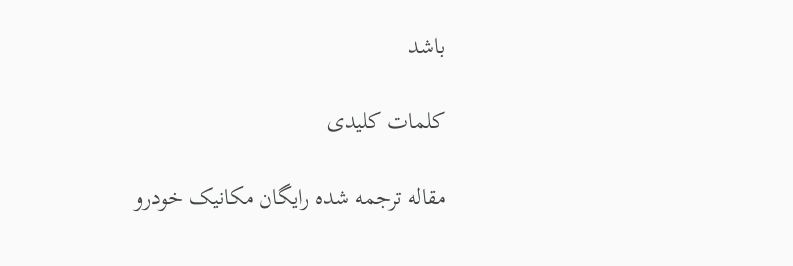باشد

کلمات کلیدی

مقاله ترجمه شده رایگان مکانیک خودرو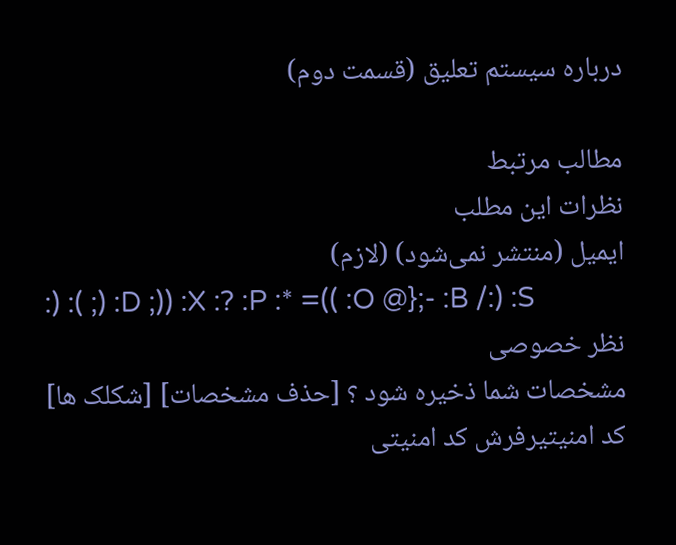درباره سیستم تعلیق (قسمت دوم)

مطالب مرتبط
نظرات این مطلب
ایمیل (منتشر نمی‌شود) (لازم)
:) :( ;) :D ;)) :X :? :P :* =(( :O @};- :B /:) :S
نظر خصوصی
مشخصات شما ذخیره شود ؟ [حذف مشخصات] [شکلک ها]
کد امنیتیرفرش کد امنیتی